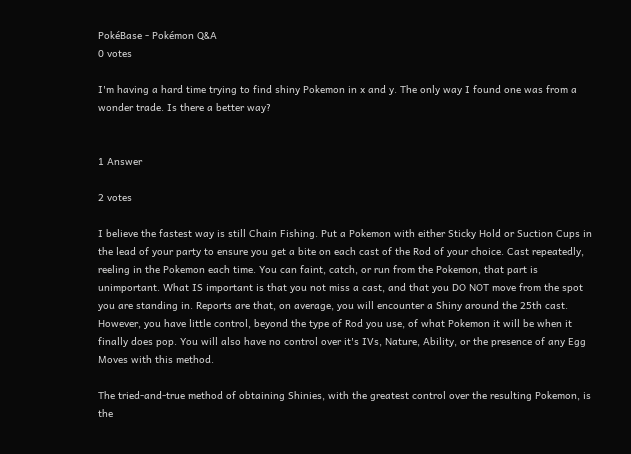PokéBase - Pokémon Q&A
0 votes

I'm having a hard time trying to find shiny Pokemon in x and y. The only way I found one was from a wonder trade. Is there a better way?


1 Answer

2 votes

I believe the fastest way is still Chain Fishing. Put a Pokemon with either Sticky Hold or Suction Cups in the lead of your party to ensure you get a bite on each cast of the Rod of your choice. Cast repeatedly, reeling in the Pokemon each time. You can faint, catch, or run from the Pokemon, that part is unimportant. What IS important is that you not miss a cast, and that you DO NOT move from the spot you are standing in. Reports are that, on average, you will encounter a Shiny around the 25th cast. However, you have little control, beyond the type of Rod you use, of what Pokemon it will be when it finally does pop. You will also have no control over it's IVs, Nature, Ability, or the presence of any Egg Moves with this method.

The tried-and-true method of obtaining Shinies, with the greatest control over the resulting Pokemon, is the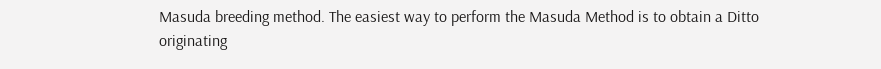Masuda breeding method. The easiest way to perform the Masuda Method is to obtain a Ditto originating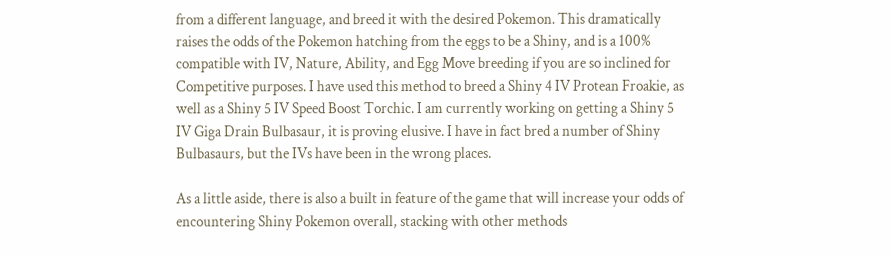from a different language, and breed it with the desired Pokemon. This dramatically raises the odds of the Pokemon hatching from the eggs to be a Shiny, and is a 100% compatible with IV, Nature, Ability, and Egg Move breeding if you are so inclined for Competitive purposes. I have used this method to breed a Shiny 4 IV Protean Froakie, as well as a Shiny 5 IV Speed Boost Torchic. I am currently working on getting a Shiny 5 IV Giga Drain Bulbasaur, it is proving elusive. I have in fact bred a number of Shiny Bulbasaurs, but the IVs have been in the wrong places.

As a little aside, there is also a built in feature of the game that will increase your odds of encountering Shiny Pokemon overall, stacking with other methods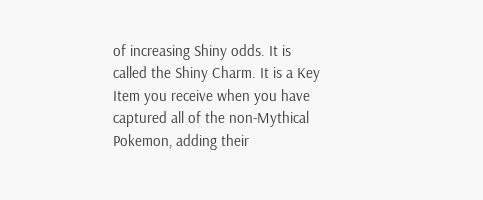of increasing Shiny odds. It is called the Shiny Charm. It is a Key Item you receive when you have captured all of the non-Mythical Pokemon, adding their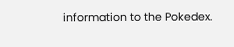information to the Pokedex.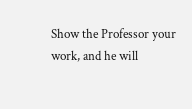Show the Professor your work, and he will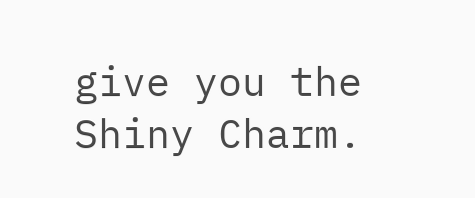give you the Shiny Charm.